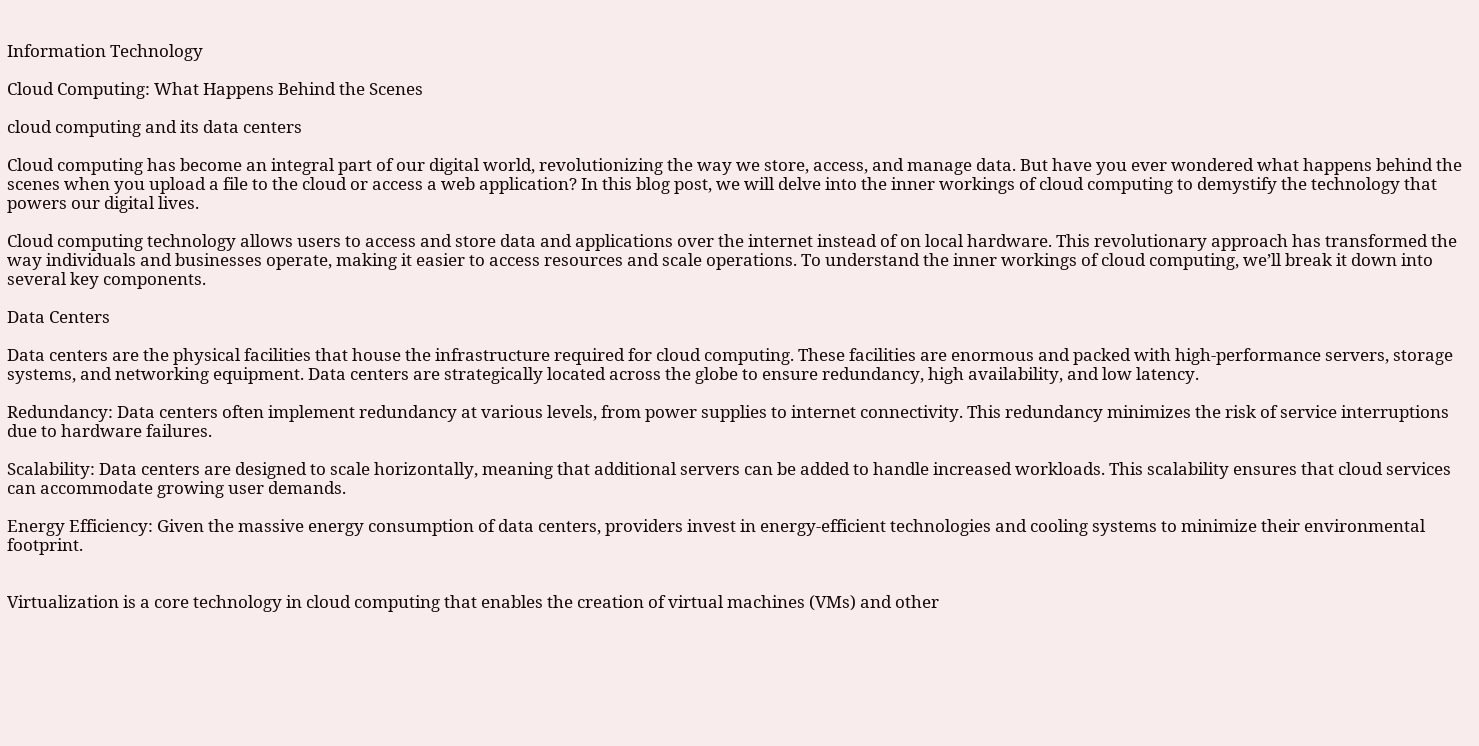Information Technology

Cloud Computing: What Happens Behind the Scenes

cloud computing and its data centers

Cloud computing has become an integral part of our digital world, revolutionizing the way we store, access, and manage data. But have you ever wondered what happens behind the scenes when you upload a file to the cloud or access a web application? In this blog post, we will delve into the inner workings of cloud computing to demystify the technology that powers our digital lives.

Cloud computing technology allows users to access and store data and applications over the internet instead of on local hardware. This revolutionary approach has transformed the way individuals and businesses operate, making it easier to access resources and scale operations. To understand the inner workings of cloud computing, we’ll break it down into several key components.

Data Centers

Data centers are the physical facilities that house the infrastructure required for cloud computing. These facilities are enormous and packed with high-performance servers, storage systems, and networking equipment. Data centers are strategically located across the globe to ensure redundancy, high availability, and low latency.

Redundancy: Data centers often implement redundancy at various levels, from power supplies to internet connectivity. This redundancy minimizes the risk of service interruptions due to hardware failures.

Scalability: Data centers are designed to scale horizontally, meaning that additional servers can be added to handle increased workloads. This scalability ensures that cloud services can accommodate growing user demands.

Energy Efficiency: Given the massive energy consumption of data centers, providers invest in energy-efficient technologies and cooling systems to minimize their environmental footprint.


Virtualization is a core technology in cloud computing that enables the creation of virtual machines (VMs) and other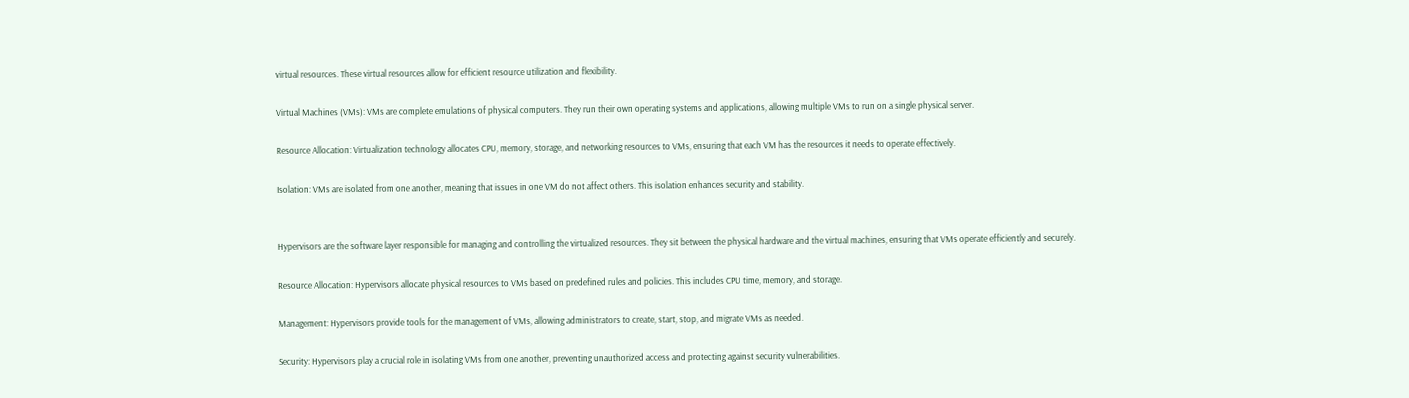virtual resources. These virtual resources allow for efficient resource utilization and flexibility.

Virtual Machines (VMs): VMs are complete emulations of physical computers. They run their own operating systems and applications, allowing multiple VMs to run on a single physical server.

Resource Allocation: Virtualization technology allocates CPU, memory, storage, and networking resources to VMs, ensuring that each VM has the resources it needs to operate effectively.

Isolation: VMs are isolated from one another, meaning that issues in one VM do not affect others. This isolation enhances security and stability.


Hypervisors are the software layer responsible for managing and controlling the virtualized resources. They sit between the physical hardware and the virtual machines, ensuring that VMs operate efficiently and securely.

Resource Allocation: Hypervisors allocate physical resources to VMs based on predefined rules and policies. This includes CPU time, memory, and storage.

Management: Hypervisors provide tools for the management of VMs, allowing administrators to create, start, stop, and migrate VMs as needed.

Security: Hypervisors play a crucial role in isolating VMs from one another, preventing unauthorized access and protecting against security vulnerabilities.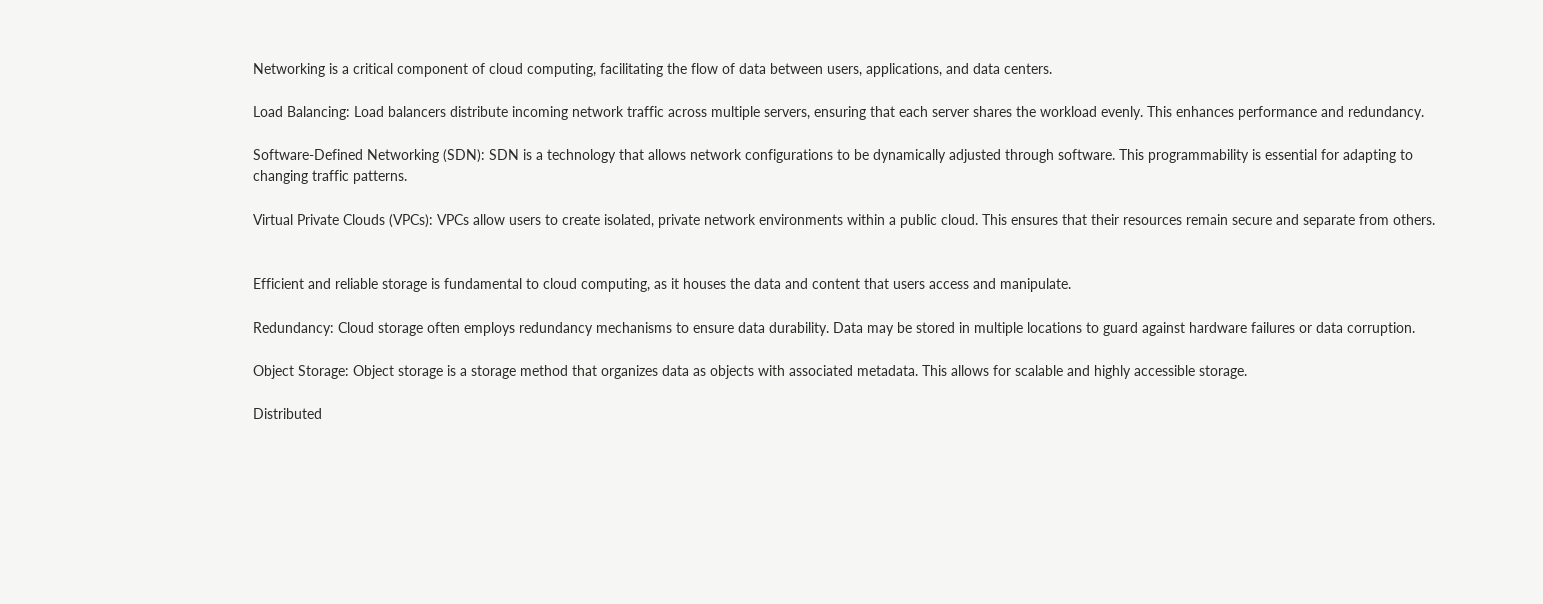Networking is a critical component of cloud computing, facilitating the flow of data between users, applications, and data centers.

Load Balancing: Load balancers distribute incoming network traffic across multiple servers, ensuring that each server shares the workload evenly. This enhances performance and redundancy.

Software-Defined Networking (SDN): SDN is a technology that allows network configurations to be dynamically adjusted through software. This programmability is essential for adapting to changing traffic patterns.

Virtual Private Clouds (VPCs): VPCs allow users to create isolated, private network environments within a public cloud. This ensures that their resources remain secure and separate from others.


Efficient and reliable storage is fundamental to cloud computing, as it houses the data and content that users access and manipulate.

Redundancy: Cloud storage often employs redundancy mechanisms to ensure data durability. Data may be stored in multiple locations to guard against hardware failures or data corruption.

Object Storage: Object storage is a storage method that organizes data as objects with associated metadata. This allows for scalable and highly accessible storage.

Distributed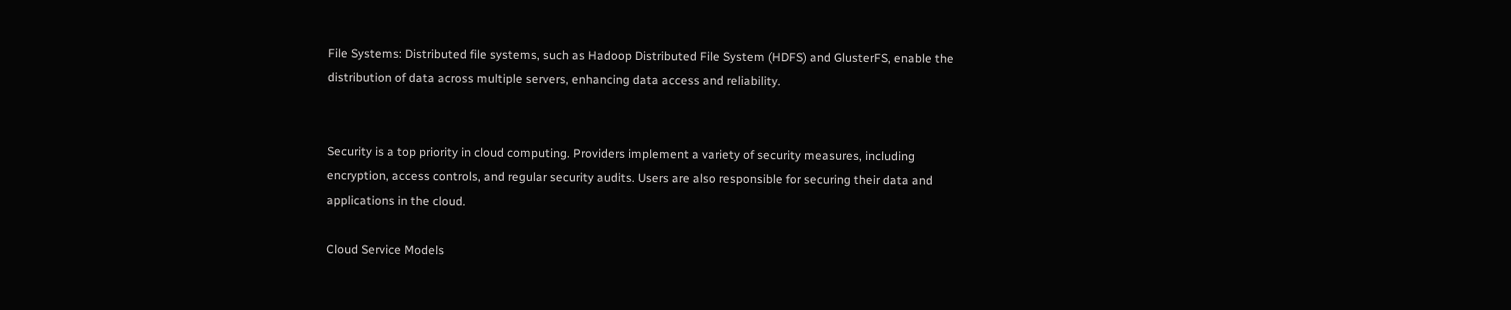File Systems: Distributed file systems, such as Hadoop Distributed File System (HDFS) and GlusterFS, enable the distribution of data across multiple servers, enhancing data access and reliability.


Security is a top priority in cloud computing. Providers implement a variety of security measures, including encryption, access controls, and regular security audits. Users are also responsible for securing their data and applications in the cloud.

Cloud Service Models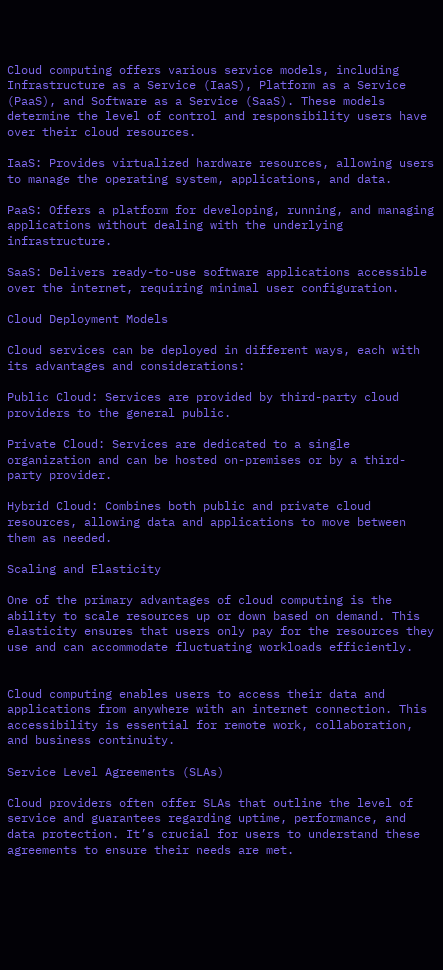Cloud computing offers various service models, including Infrastructure as a Service (IaaS), Platform as a Service (PaaS), and Software as a Service (SaaS). These models determine the level of control and responsibility users have over their cloud resources.

IaaS: Provides virtualized hardware resources, allowing users to manage the operating system, applications, and data.

PaaS: Offers a platform for developing, running, and managing applications without dealing with the underlying infrastructure.

SaaS: Delivers ready-to-use software applications accessible over the internet, requiring minimal user configuration.

Cloud Deployment Models

Cloud services can be deployed in different ways, each with its advantages and considerations:

Public Cloud: Services are provided by third-party cloud providers to the general public.

Private Cloud: Services are dedicated to a single organization and can be hosted on-premises or by a third-party provider.

Hybrid Cloud: Combines both public and private cloud resources, allowing data and applications to move between them as needed.

Scaling and Elasticity

One of the primary advantages of cloud computing is the ability to scale resources up or down based on demand. This elasticity ensures that users only pay for the resources they use and can accommodate fluctuating workloads efficiently.


Cloud computing enables users to access their data and applications from anywhere with an internet connection. This accessibility is essential for remote work, collaboration, and business continuity.

Service Level Agreements (SLAs)

Cloud providers often offer SLAs that outline the level of service and guarantees regarding uptime, performance, and data protection. It’s crucial for users to understand these agreements to ensure their needs are met.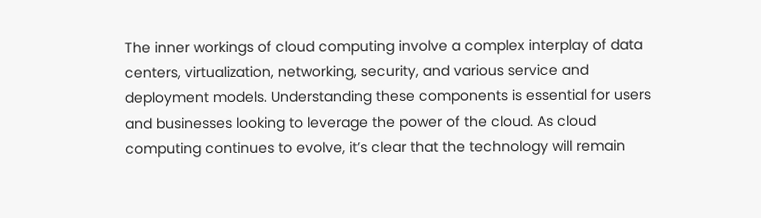The inner workings of cloud computing involve a complex interplay of data centers, virtualization, networking, security, and various service and deployment models. Understanding these components is essential for users and businesses looking to leverage the power of the cloud. As cloud computing continues to evolve, it’s clear that the technology will remain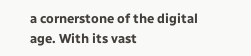a cornerstone of the digital age. With its vast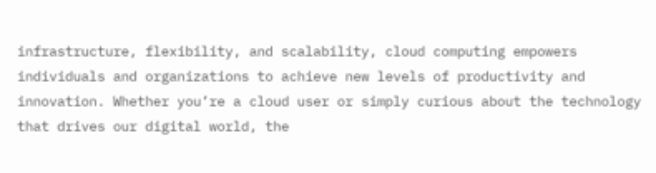infrastructure, flexibility, and scalability, cloud computing empowers individuals and organizations to achieve new levels of productivity and innovation. Whether you’re a cloud user or simply curious about the technology that drives our digital world, the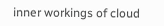inner workings of cloud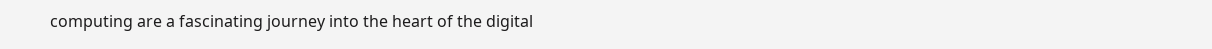computing are a fascinating journey into the heart of the digital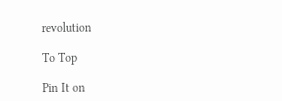revolution

To Top

Pin It on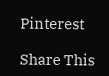Pinterest

Share This